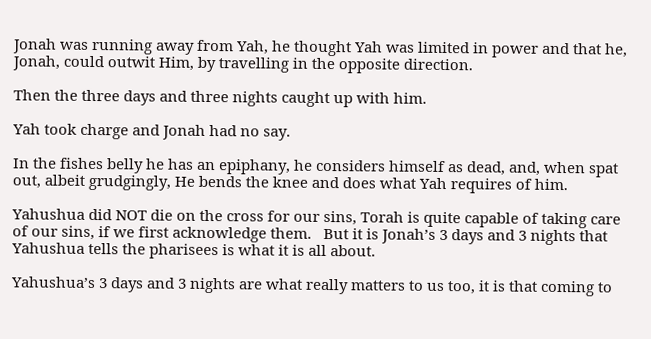Jonah was running away from Yah, he thought Yah was limited in power and that he, Jonah, could outwit Him, by travelling in the opposite direction.

Then the three days and three nights caught up with him.

Yah took charge and Jonah had no say.

In the fishes belly he has an epiphany, he considers himself as dead, and, when spat out, albeit grudgingly, He bends the knee and does what Yah requires of him.

Yahushua did NOT die on the cross for our sins, Torah is quite capable of taking care of our sins, if we first acknowledge them.   But it is Jonah’s 3 days and 3 nights that Yahushua tells the pharisees is what it is all about.

Yahushua’s 3 days and 3 nights are what really matters to us too, it is that coming to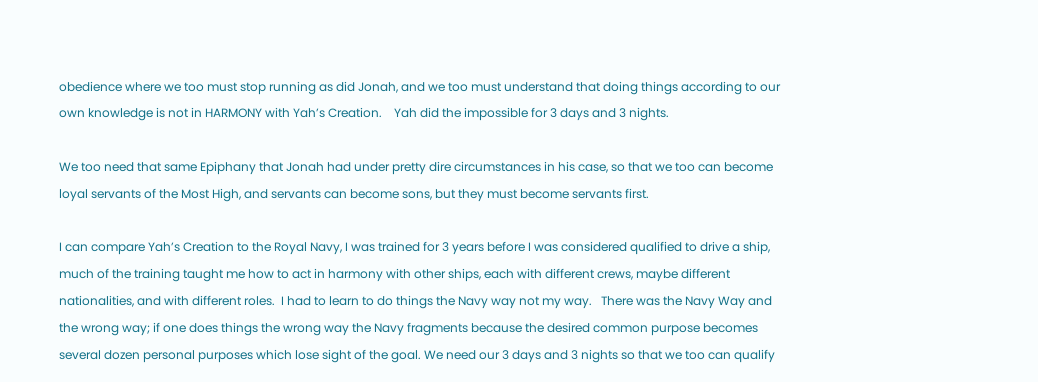obedience where we too must stop running as did Jonah, and we too must understand that doing things according to our own knowledge is not in HARMONY with Yah’s Creation.    Yah did the impossible for 3 days and 3 nights.

We too need that same Epiphany that Jonah had under pretty dire circumstances in his case, so that we too can become loyal servants of the Most High, and servants can become sons, but they must become servants first.

I can compare Yah’s Creation to the Royal Navy, I was trained for 3 years before I was considered qualified to drive a ship, much of the training taught me how to act in harmony with other ships, each with different crews, maybe different nationalities, and with different roles.  I had to learn to do things the Navy way not my way.   There was the Navy Way and the wrong way; if one does things the wrong way the Navy fragments because the desired common purpose becomes several dozen personal purposes which lose sight of the goal. We need our 3 days and 3 nights so that we too can qualify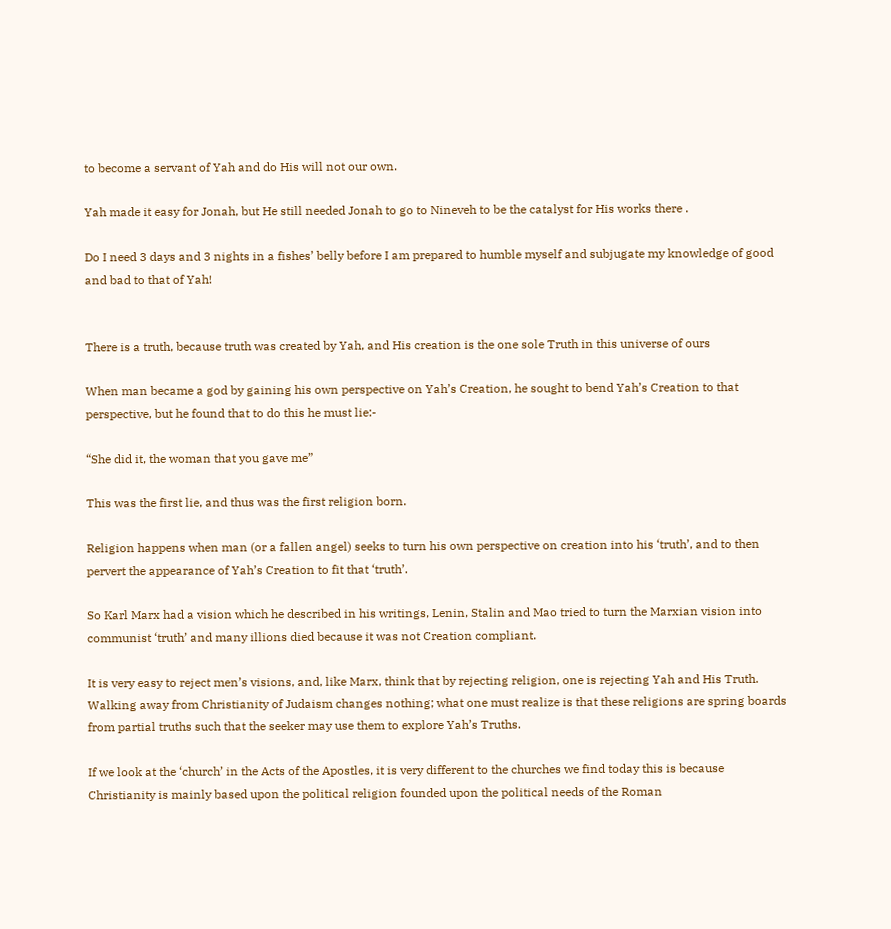to become a servant of Yah and do His will not our own.

Yah made it easy for Jonah, but He still needed Jonah to go to Nineveh to be the catalyst for His works there .

Do I need 3 days and 3 nights in a fishes’ belly before I am prepared to humble myself and subjugate my knowledge of good and bad to that of Yah!


There is a truth, because truth was created by Yah, and His creation is the one sole Truth in this universe of ours

When man became a god by gaining his own perspective on Yah’s Creation, he sought to bend Yah’s Creation to that perspective, but he found that to do this he must lie:-

“She did it, the woman that you gave me”

This was the first lie, and thus was the first religion born.

Religion happens when man (or a fallen angel) seeks to turn his own perspective on creation into his ‘truth’, and to then pervert the appearance of Yah’s Creation to fit that ‘truth’.

So Karl Marx had a vision which he described in his writings, Lenin, Stalin and Mao tried to turn the Marxian vision into communist ‘truth’ and many illions died because it was not Creation compliant.

It is very easy to reject men’s visions, and, like Marx, think that by rejecting religion, one is rejecting Yah and His Truth.    Walking away from Christianity of Judaism changes nothing; what one must realize is that these religions are spring boards from partial truths such that the seeker may use them to explore Yah’s Truths.

If we look at the ‘church’ in the Acts of the Apostles, it is very different to the churches we find today this is because Christianity is mainly based upon the political religion founded upon the political needs of the Roman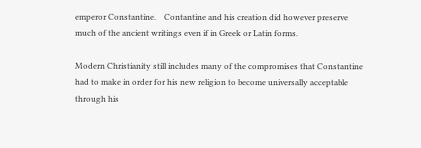emperor Constantine.    Contantine and his creation did however preserve much of the ancient writings even if in Greek or Latin forms.

Modern Christianity still includes many of the compromises that Constantine had to make in order for his new religion to become universally acceptable through his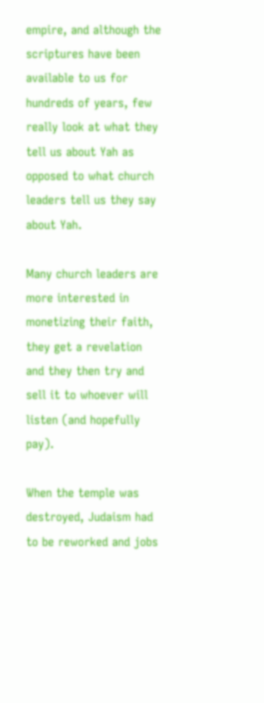empire, and although the scriptures have been available to us for hundreds of years, few really look at what they tell us about Yah as opposed to what church leaders tell us they say about Yah.

Many church leaders are more interested in monetizing their faith, they get a revelation and they then try and sell it to whoever will listen (and hopefully pay).

When the temple was destroyed, Judaism had to be reworked and jobs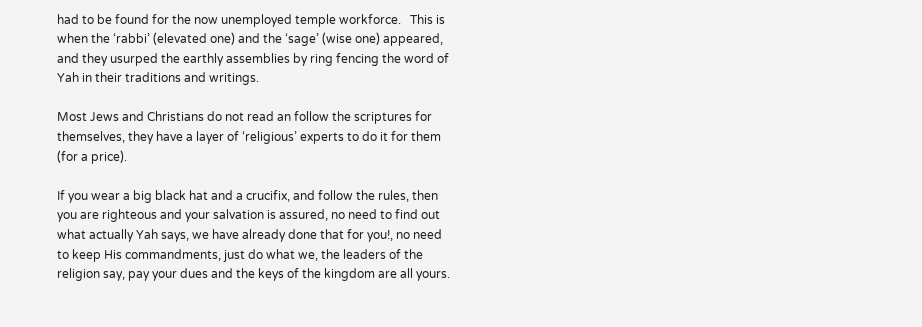had to be found for the now unemployed temple workforce.   This is when the ‘rabbi’ (elevated one) and the ‘sage’ (wise one) appeared, and they usurped the earthly assemblies by ring fencing the word of Yah in their traditions and writings.

Most Jews and Christians do not read an follow the scriptures for themselves, they have a layer of ‘religious’ experts to do it for them (for a price).

If you wear a big black hat and a crucifix, and follow the rules, then you are righteous and your salvation is assured, no need to find out what actually Yah says, we have already done that for you!, no need to keep His commandments, just do what we, the leaders of the religion say, pay your dues and the keys of the kingdom are all yours.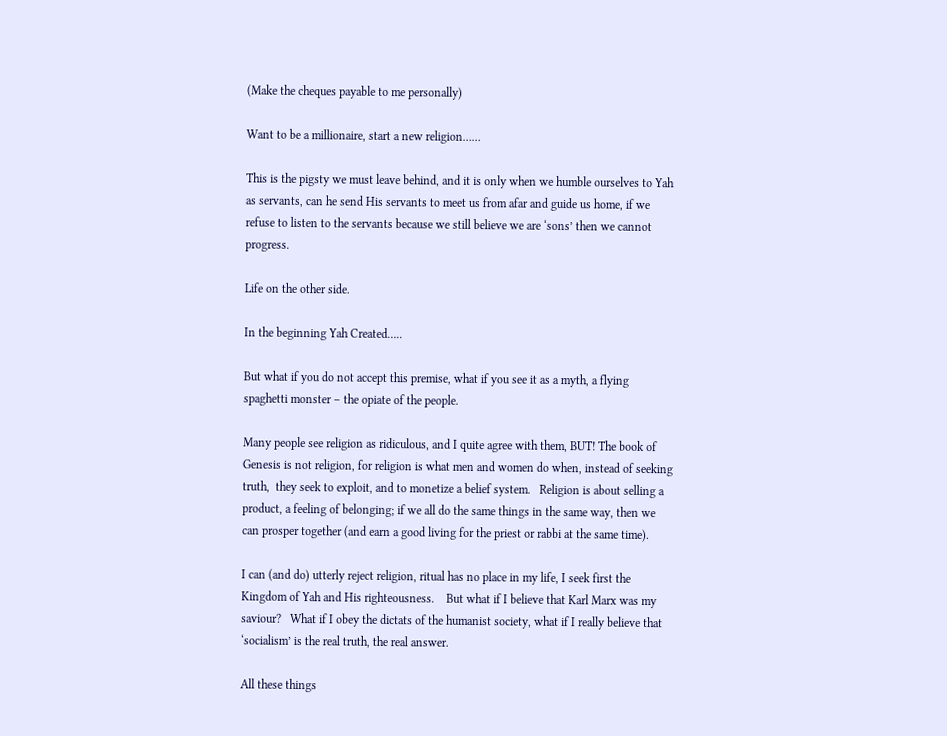(Make the cheques payable to me personally)

Want to be a millionaire, start a new religion……

This is the pigsty we must leave behind, and it is only when we humble ourselves to Yah as servants, can he send His servants to meet us from afar and guide us home, if we refuse to listen to the servants because we still believe we are ‘sons’ then we cannot progress.

Life on the other side.

In the beginning Yah Created…..

But what if you do not accept this premise, what if you see it as a myth, a flying spaghetti monster – the opiate of the people.

Many people see religion as ridiculous, and I quite agree with them, BUT! The book of Genesis is not religion, for religion is what men and women do when, instead of seeking truth,  they seek to exploit, and to monetize a belief system.   Religion is about selling a product, a feeling of belonging; if we all do the same things in the same way, then we can prosper together (and earn a good living for the priest or rabbi at the same time).

I can (and do) utterly reject religion, ritual has no place in my life, I seek first the Kingdom of Yah and His righteousness.    But what if I believe that Karl Marx was my saviour?   What if I obey the dictats of the humanist society, what if I really believe that ‘socialism’ is the real truth, the real answer.

All these things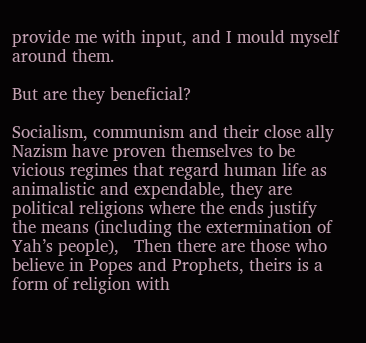provide me with input, and I mould myself around them.

But are they beneficial?

Socialism, communism and their close ally Nazism have proven themselves to be vicious regimes that regard human life as animalistic and expendable, they are political religions where the ends justify the means (including the extermination of Yah’s people),   Then there are those who believe in Popes and Prophets, theirs is a form of religion with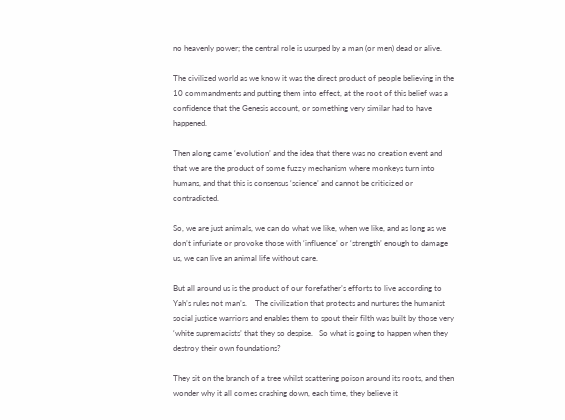no heavenly power; the central role is usurped by a man (or men) dead or alive.

The civilized world as we know it was the direct product of people believing in the 10 commandments and putting them into effect, at the root of this belief was a confidence that the Genesis account, or something very similar had to have happened.

Then along came ‘evolution’ and the idea that there was no creation event and that we are the product of some fuzzy mechanism where monkeys turn into humans, and that this is consensus ‘science’ and cannot be criticized or contradicted.

So, we are just animals, we can do what we like, when we like, and as long as we don’t infuriate or provoke those with ‘influence’ or ‘strength’ enough to damage us, we can live an animal life without care.

But all around us is the product of our forefather’s efforts to live according to Yah’s rules not man’s.    The civilization that protects and nurtures the humanist social justice warriors and enables them to spout their filth was built by those very ‘white supremacists’ that they so despise.   So what is going to happen when they destroy their own foundations?

They sit on the branch of a tree whilst scattering poison around its roots, and then wonder why it all comes crashing down, each time, they believe it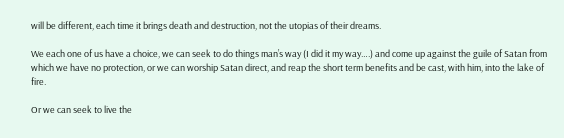will be different, each time it brings death and destruction, not the utopias of their dreams.

We each one of us have a choice, we can seek to do things man’s way (I did it my way….) and come up against the guile of Satan from which we have no protection, or we can worship Satan direct, and reap the short term benefits and be cast, with him, into the lake of fire.

Or we can seek to live the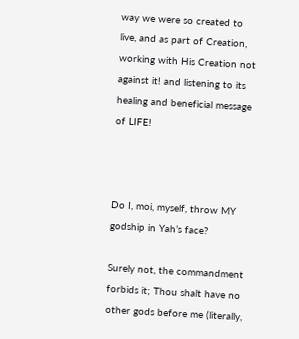way we were so created to live, and as part of Creation, working with His Creation not against it! and listening to its healing and beneficial message of LIFE!



Do I, moi, myself, throw MY godship in Yah’s face?

Surely not, the commandment forbids it; Thou shalt have no other gods before me (literally,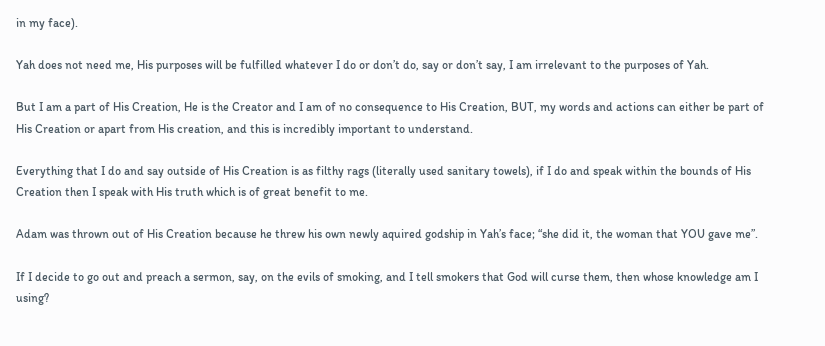in my face).

Yah does not need me, His purposes will be fulfilled whatever I do or don’t do, say or don’t say, I am irrelevant to the purposes of Yah.

But I am a part of His Creation, He is the Creator and I am of no consequence to His Creation, BUT, my words and actions can either be part of His Creation or apart from His creation, and this is incredibly important to understand.

Everything that I do and say outside of His Creation is as filthy rags (literally used sanitary towels), if I do and speak within the bounds of His Creation then I speak with His truth which is of great benefit to me.

Adam was thrown out of His Creation because he threw his own newly aquired godship in Yah’s face; “she did it, the woman that YOU gave me”.

If I decide to go out and preach a sermon, say, on the evils of smoking, and I tell smokers that God will curse them, then whose knowledge am I using?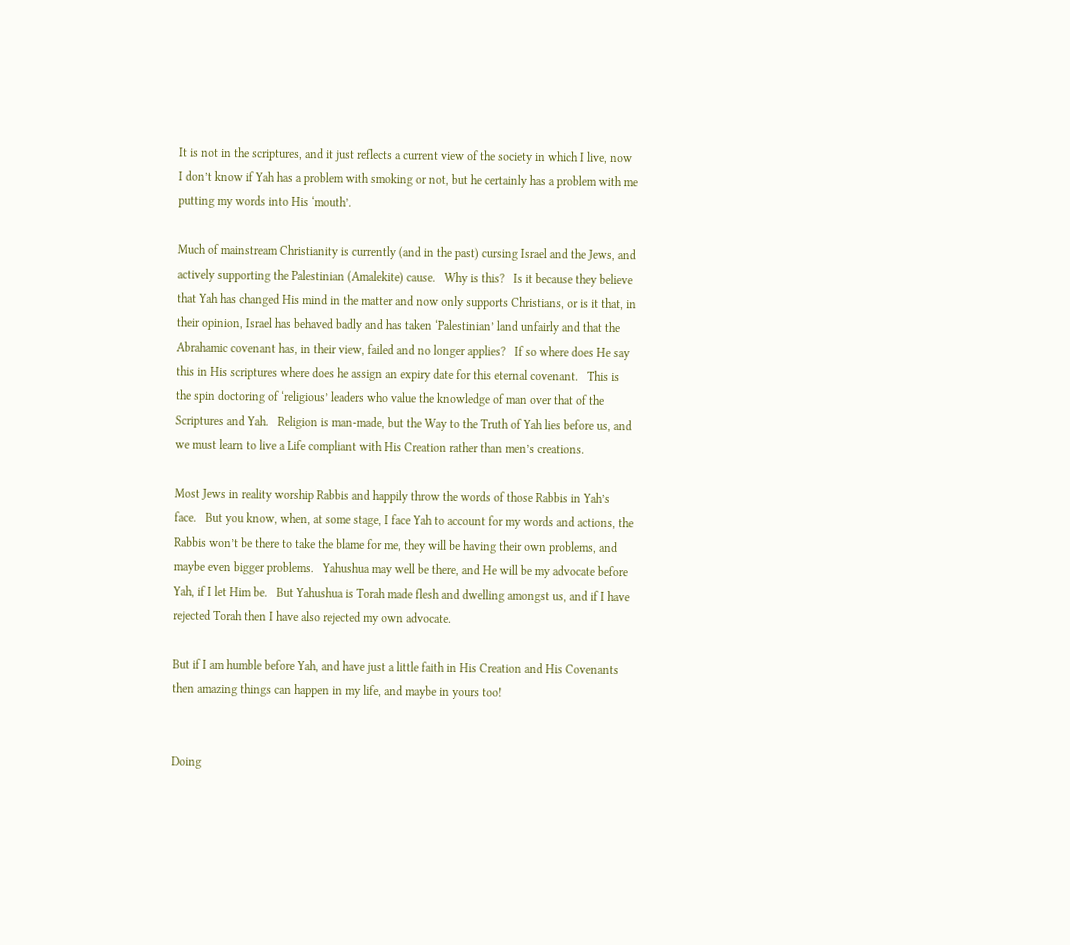It is not in the scriptures, and it just reflects a current view of the society in which I live, now I don’t know if Yah has a problem with smoking or not, but he certainly has a problem with me putting my words into His ‘mouth’.

Much of mainstream Christianity is currently (and in the past) cursing Israel and the Jews, and actively supporting the Palestinian (Amalekite) cause.   Why is this?   Is it because they believe that Yah has changed His mind in the matter and now only supports Christians, or is it that, in their opinion, Israel has behaved badly and has taken ‘Palestinian’ land unfairly and that the Abrahamic covenant has, in their view, failed and no longer applies?   If so where does He say this in His scriptures where does he assign an expiry date for this eternal covenant.   This is the spin doctoring of ‘religious’ leaders who value the knowledge of man over that of the Scriptures and Yah.   Religion is man-made, but the Way to the Truth of Yah lies before us, and we must learn to live a Life compliant with His Creation rather than men’s creations.

Most Jews in reality worship Rabbis and happily throw the words of those Rabbis in Yah’s face.   But you know, when, at some stage, I face Yah to account for my words and actions, the Rabbis won’t be there to take the blame for me, they will be having their own problems, and maybe even bigger problems.   Yahushua may well be there, and He will be my advocate before Yah, if I let Him be.   But Yahushua is Torah made flesh and dwelling amongst us, and if I have rejected Torah then I have also rejected my own advocate.

But if I am humble before Yah, and have just a little faith in His Creation and His Covenants then amazing things can happen in my life, and maybe in yours too!


Doing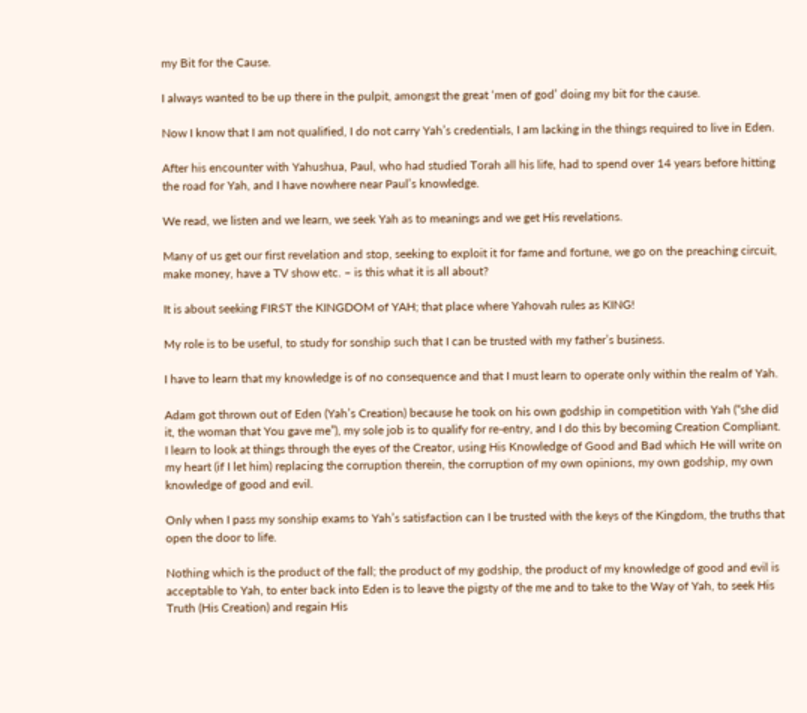my Bit for the Cause.

I always wanted to be up there in the pulpit, amongst the great ‘men of god’ doing my bit for the cause.

Now I know that I am not qualified, I do not carry Yah’s credentials, I am lacking in the things required to live in Eden.

After his encounter with Yahushua, Paul, who had studied Torah all his life, had to spend over 14 years before hitting the road for Yah, and I have nowhere near Paul’s knowledge.

We read, we listen and we learn, we seek Yah as to meanings and we get His revelations.

Many of us get our first revelation and stop, seeking to exploit it for fame and fortune, we go on the preaching circuit,  make money, have a TV show etc. – is this what it is all about?

It is about seeking FIRST the KINGDOM of YAH; that place where Yahovah rules as KING!

My role is to be useful, to study for sonship such that I can be trusted with my father’s business.

I have to learn that my knowledge is of no consequence and that I must learn to operate only within the realm of Yah.

Adam got thrown out of Eden (Yah’s Creation) because he took on his own godship in competition with Yah (“she did it, the woman that You gave me”), my sole job is to qualify for re-entry, and I do this by becoming Creation Compliant.   I learn to look at things through the eyes of the Creator, using His Knowledge of Good and Bad which He will write on my heart (if I let him) replacing the corruption therein, the corruption of my own opinions, my own godship, my own knowledge of good and evil.

Only when I pass my sonship exams to Yah’s satisfaction can I be trusted with the keys of the Kingdom, the truths that open the door to life.

Nothing which is the product of the fall; the product of my godship, the product of my knowledge of good and evil is acceptable to Yah, to enter back into Eden is to leave the pigsty of the me and to take to the Way of Yah, to seek His Truth (His Creation) and regain His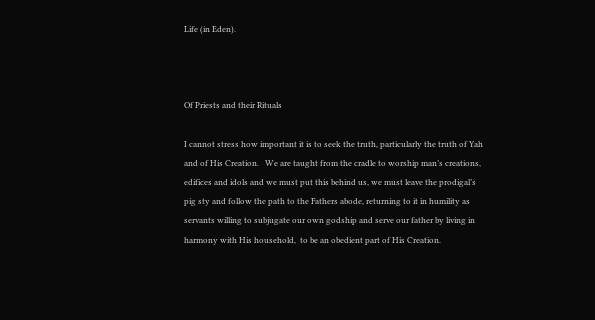Life (in Eden).



Of Priests and their Rituals

I cannot stress how important it is to seek the truth, particularly the truth of Yah and of His Creation.   We are taught from the cradle to worship man’s creations, edifices and idols and we must put this behind us, we must leave the prodigal’s pig sty and follow the path to the Fathers abode, returning to it in humility as servants willing to subjugate our own godship and serve our father by living in harmony with His household,  to be an obedient part of His Creation.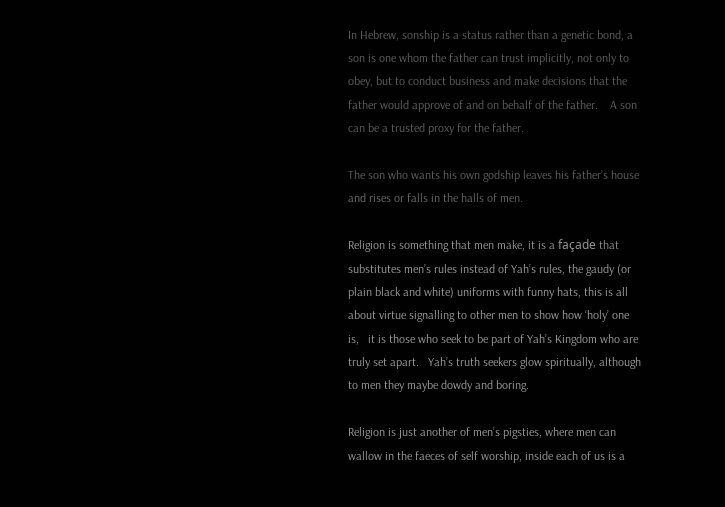In Hebrew, sonship is a status rather than a genetic bond, a son is one whom the father can trust implicitly, not only to obey, but to conduct business and make decisions that the father would approve of and on behalf of the father.    A son can be a trusted proxy for the father.

The son who wants his own godship leaves his father’s house and rises or falls in the halls of men.

Religion is something that men make, it is a façade that substitutes men’s rules instead of Yah’s rules, the gaudy (or plain black and white) uniforms with funny hats, this is all about virtue signalling to other men to show how ‘holy’ one is,   it is those who seek to be part of Yah’s Kingdom who are truly set apart.   Yah’s truth seekers glow spiritually, although to men they maybe dowdy and boring.

Religion is just another of men’s pigsties, where men can wallow in the faeces of self worship, inside each of us is a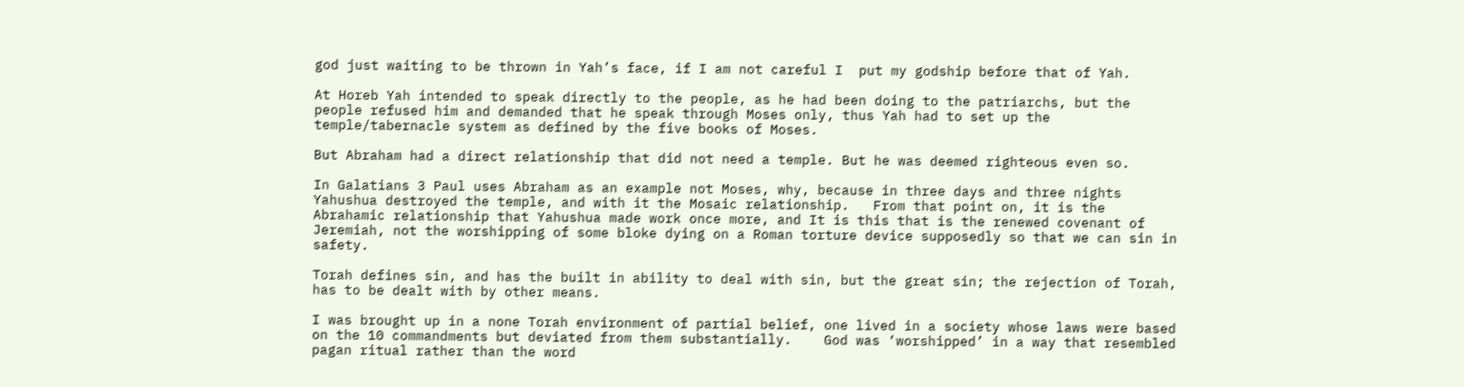god just waiting to be thrown in Yah’s face, if I am not careful I  put my godship before that of Yah.

At Horeb Yah intended to speak directly to the people, as he had been doing to the patriarchs, but the people refused him and demanded that he speak through Moses only, thus Yah had to set up the temple/tabernacle system as defined by the five books of Moses.

But Abraham had a direct relationship that did not need a temple. But he was deemed righteous even so.

In Galatians 3 Paul uses Abraham as an example not Moses, why, because in three days and three nights Yahushua destroyed the temple, and with it the Mosaic relationship.   From that point on, it is the Abrahamic relationship that Yahushua made work once more, and It is this that is the renewed covenant of Jeremiah, not the worshipping of some bloke dying on a Roman torture device supposedly so that we can sin in safety.

Torah defines sin, and has the built in ability to deal with sin, but the great sin; the rejection of Torah, has to be dealt with by other means.

I was brought up in a none Torah environment of partial belief, one lived in a society whose laws were based on the 10 commandments but deviated from them substantially.    God was ‘worshipped’ in a way that resembled pagan ritual rather than the word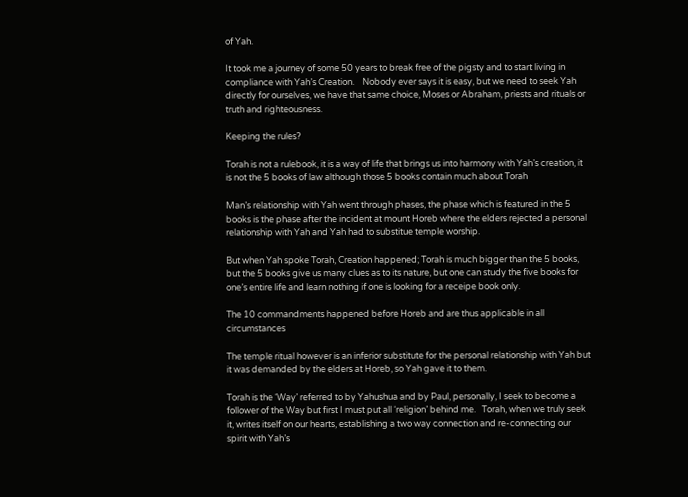of Yah.

It took me a journey of some 50 years to break free of the pigsty and to start living in compliance with Yah’s Creation.    Nobody ever says it is easy, but we need to seek Yah directly for ourselves, we have that same choice, Moses or Abraham, priests and rituals or truth and righteousness.

Keeping the rules?

Torah is not a rulebook, it is a way of life that brings us into harmony with Yah’s creation, it is not the 5 books of law although those 5 books contain much about Torah

Man’s relationship with Yah went through phases, the phase which is featured in the 5 books is the phase after the incident at mount Horeb where the elders rejected a personal relationship with Yah and Yah had to substitue temple worship.

But when Yah spoke Torah, Creation happened; Torah is much bigger than the 5 books, but the 5 books give us many clues as to its nature, but one can study the five books for one’s entire life and learn nothing if one is looking for a receipe book only.

The 10 commandments happened before Horeb and are thus applicable in all circumstances

The temple ritual however is an inferior substitute for the personal relationship with Yah but it was demanded by the elders at Horeb, so Yah gave it to them.

Torah is the ‘Way’ referred to by Yahushua and by Paul, personally, I seek to become a follower of the Way but first I must put all ‘religion’ behind me.   Torah, when we truly seek it, writes itself on our hearts, establishing a two way connection and re-connecting our spirit with Yah’s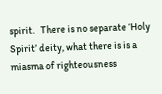spirit.   There is no separate ‘Holy Spirit’ deity, what there is is a miasma of righteousness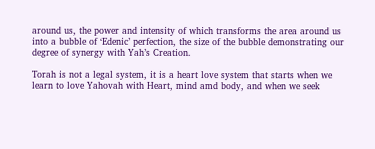around us, the power and intensity of which transforms the area around us into a bubble of ‘Edenic’ perfection, the size of the bubble demonstrating our degree of synergy with Yah’s Creation.

Torah is not a legal system, it is a heart love system that starts when we learn to love Yahovah with Heart, mind amd body, and when we seek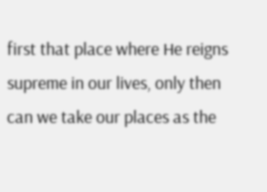first that place where He reigns supreme in our lives, only then can we take our places as the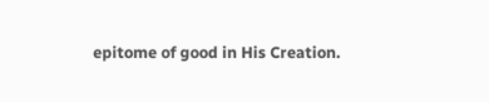epitome of good in His Creation.